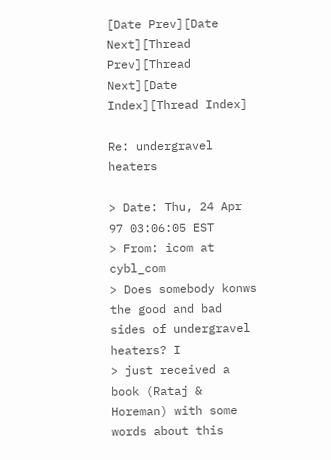[Date Prev][Date Next][Thread Prev][Thread Next][Date Index][Thread Index]

Re: undergravel heaters

> Date: Thu, 24 Apr 97 03:06:05 EST
> From: icom at cybl_com
> Does somebody konws the good and bad sides of undergravel heaters? I
> just received a book (Rataj & Horeman) with some words about this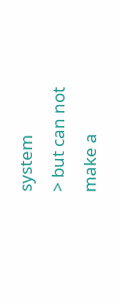system
> but can not make a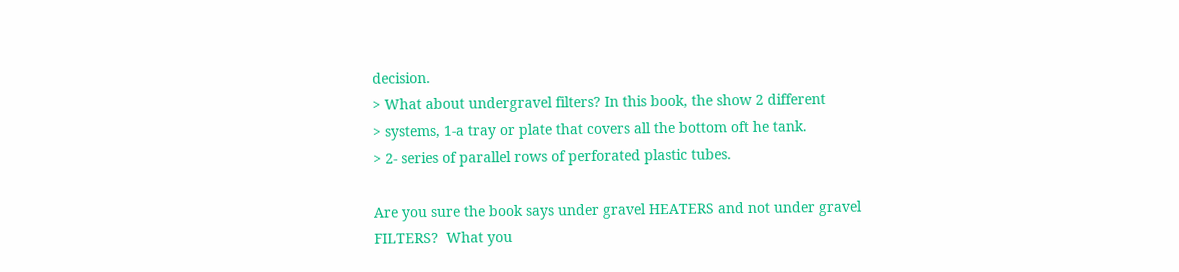decision.
> What about undergravel filters? In this book, the show 2 different
> systems, 1-a tray or plate that covers all the bottom oft he tank.
> 2- series of parallel rows of perforated plastic tubes.

Are you sure the book says under gravel HEATERS and not under gravel
FILTERS?  What you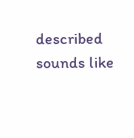described sounds like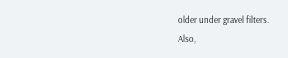older under gravel filters.
Also,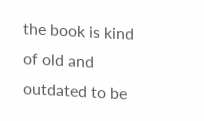the book is kind of old and outdated to be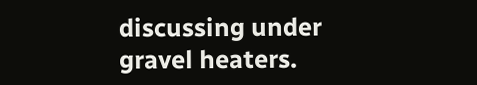discussing under
gravel heaters.